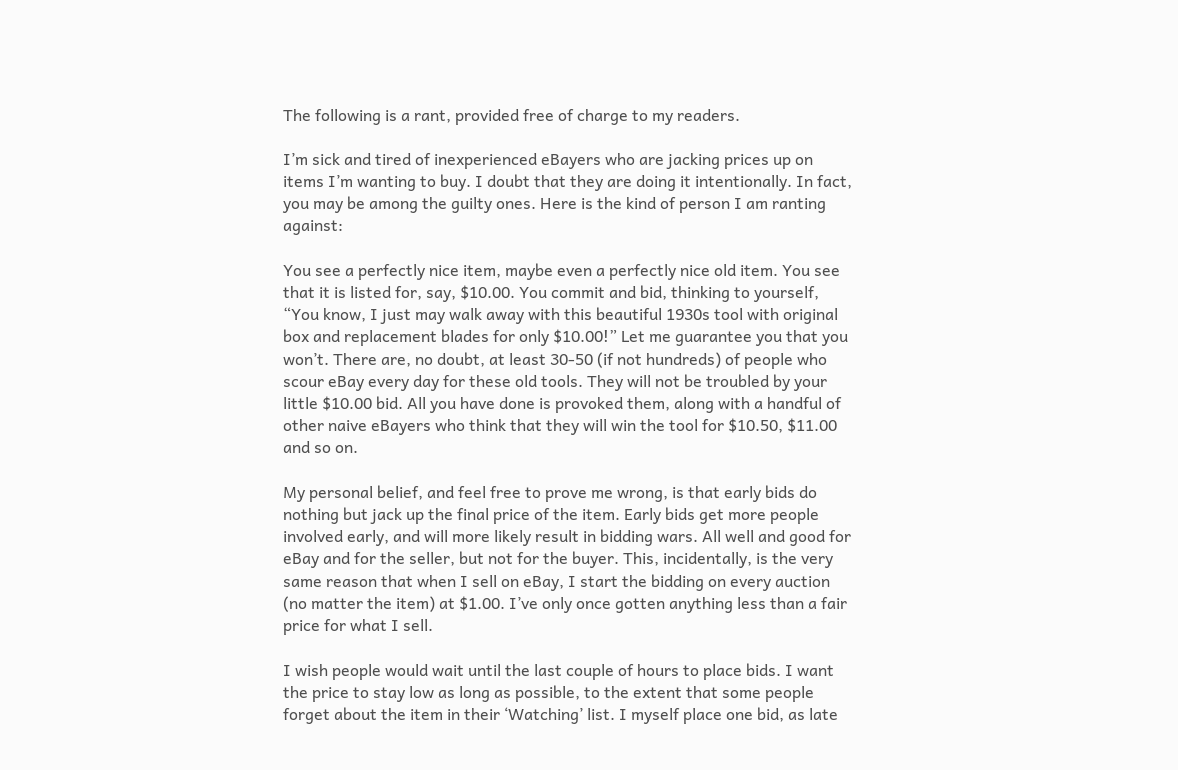The following is a rant, provided free of charge to my readers.

I’m sick and tired of inexperienced eBayers who are jacking prices up on items I’m wanting to buy. I doubt that they are doing it intentionally. In fact, you may be among the guilty ones. Here is the kind of person I am ranting against:

You see a perfectly nice item, maybe even a perfectly nice old item. You see that it is listed for, say, $10.00. You commit and bid, thinking to yourself, “You know, I just may walk away with this beautiful 1930s tool with original box and replacement blades for only $10.00!” Let me guarantee you that you won’t. There are, no doubt, at least 30-50 (if not hundreds) of people who scour eBay every day for these old tools. They will not be troubled by your little $10.00 bid. All you have done is provoked them, along with a handful of other naive eBayers who think that they will win the tool for $10.50, $11.00 and so on.

My personal belief, and feel free to prove me wrong, is that early bids do nothing but jack up the final price of the item. Early bids get more people involved early, and will more likely result in bidding wars. All well and good for eBay and for the seller, but not for the buyer. This, incidentally, is the very same reason that when I sell on eBay, I start the bidding on every auction (no matter the item) at $1.00. I’ve only once gotten anything less than a fair price for what I sell.

I wish people would wait until the last couple of hours to place bids. I want the price to stay low as long as possible, to the extent that some people forget about the item in their ‘Watching’ list. I myself place one bid, as late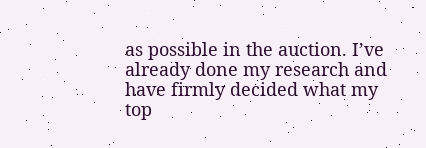as possible in the auction. I’ve already done my research and have firmly decided what my top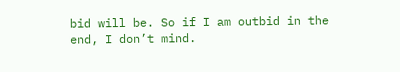bid will be. So if I am outbid in the end, I don’t mind.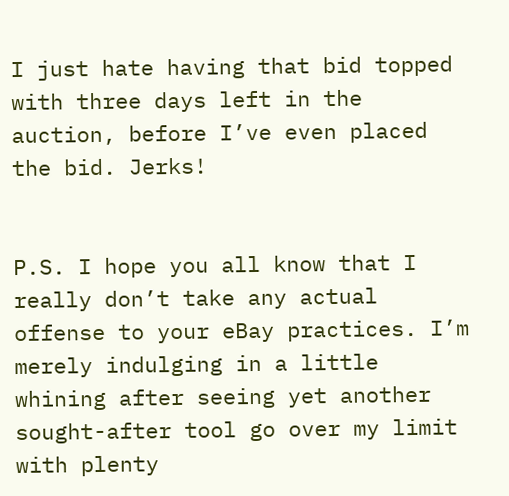I just hate having that bid topped with three days left in the auction, before I’ve even placed the bid. Jerks!


P.S. I hope you all know that I really don’t take any actual offense to your eBay practices. I’m merely indulging in a little whining after seeing yet another sought-after tool go over my limit with plenty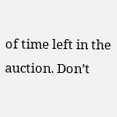of time left in the auction. Don’t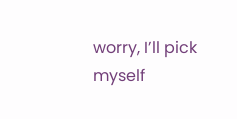worry, I’ll pick myself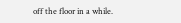off the floor in a while.